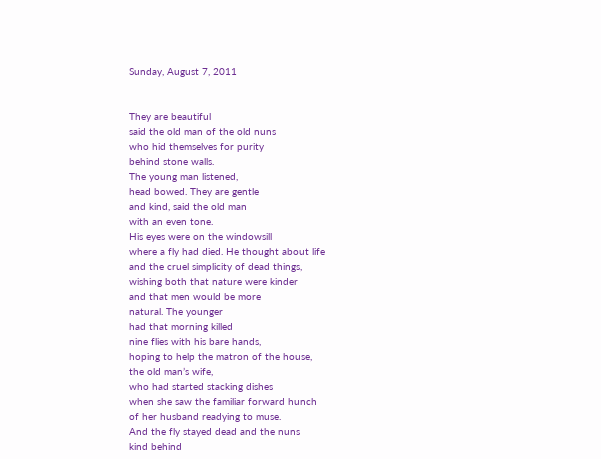Sunday, August 7, 2011


They are beautiful
said the old man of the old nuns
who hid themselves for purity
behind stone walls.
The young man listened,
head bowed. They are gentle
and kind, said the old man
with an even tone.
His eyes were on the windowsill
where a fly had died. He thought about life
and the cruel simplicity of dead things,
wishing both that nature were kinder
and that men would be more
natural. The younger
had that morning killed
nine flies with his bare hands,
hoping to help the matron of the house,
the old man’s wife,
who had started stacking dishes
when she saw the familiar forward hunch
of her husband readying to muse.
And the fly stayed dead and the nuns
kind behind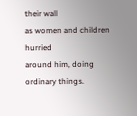their wall
as women and children hurried
around him, doing ordinary things.